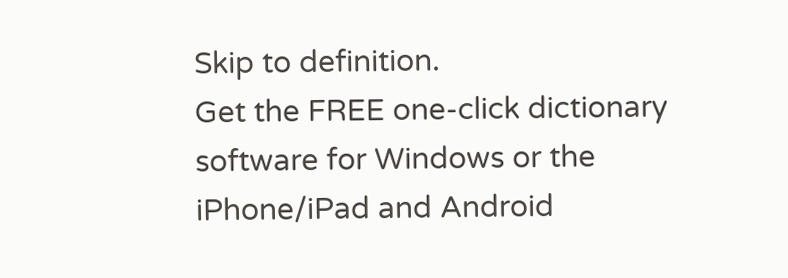Skip to definition.
Get the FREE one-click dictionary software for Windows or the iPhone/iPad and Android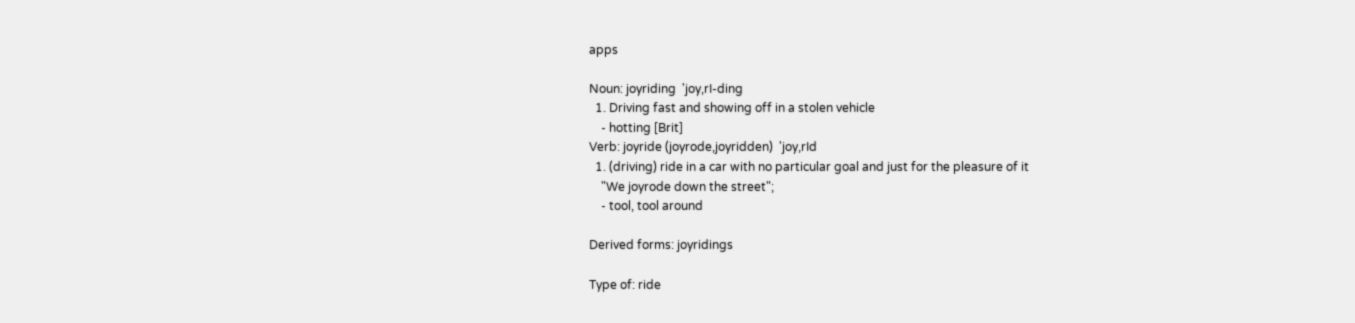apps

Noun: joyriding  'joy,rI-ding
  1. Driving fast and showing off in a stolen vehicle
    - hotting [Brit]
Verb: joyride (joyrode,joyridden)  'joy,rId
  1. (driving) ride in a car with no particular goal and just for the pleasure of it
    "We joyrode down the street";
    - tool, tool around

Derived forms: joyridings

Type of: ride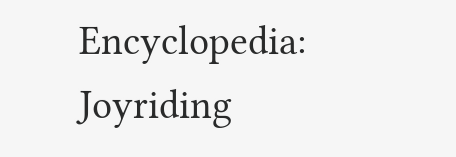Encyclopedia: Joyriding